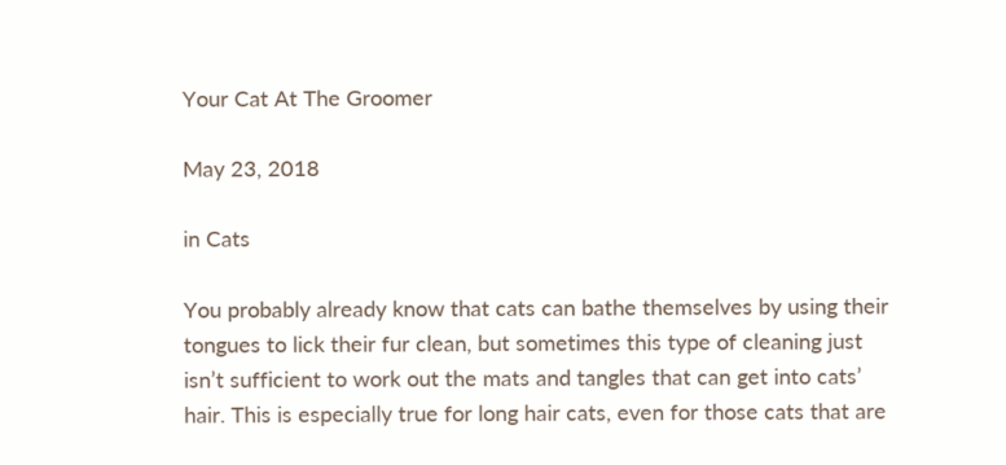Your Cat At The Groomer

May 23, 2018

in Cats

You probably already know that cats can bathe themselves by using their tongues to lick their fur clean, but sometimes this type of cleaning just isn’t sufficient to work out the mats and tangles that can get into cats’ hair. This is especially true for long hair cats, even for those cats that are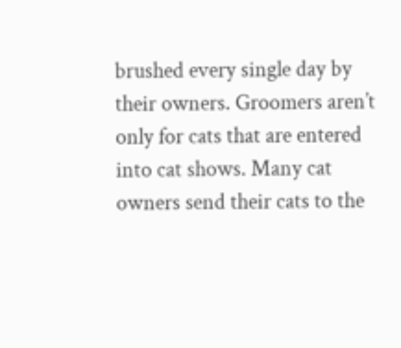brushed every single day by their owners. Groomers aren’t only for cats that are entered into cat shows. Many cat owners send their cats to the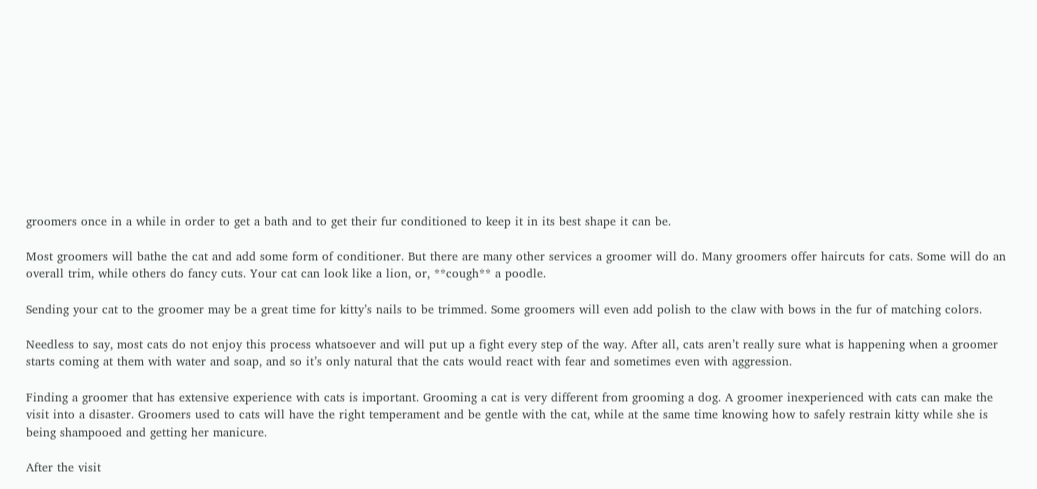groomers once in a while in order to get a bath and to get their fur conditioned to keep it in its best shape it can be.

Most groomers will bathe the cat and add some form of conditioner. But there are many other services a groomer will do. Many groomers offer haircuts for cats. Some will do an overall trim, while others do fancy cuts. Your cat can look like a lion, or, **cough** a poodle.

Sending your cat to the groomer may be a great time for kitty’s nails to be trimmed. Some groomers will even add polish to the claw with bows in the fur of matching colors.

Needless to say, most cats do not enjoy this process whatsoever and will put up a fight every step of the way. After all, cats aren’t really sure what is happening when a groomer starts coming at them with water and soap, and so it’s only natural that the cats would react with fear and sometimes even with aggression.

Finding a groomer that has extensive experience with cats is important. Grooming a cat is very different from grooming a dog. A groomer inexperienced with cats can make the visit into a disaster. Groomers used to cats will have the right temperament and be gentle with the cat, while at the same time knowing how to safely restrain kitty while she is being shampooed and getting her manicure.

After the visit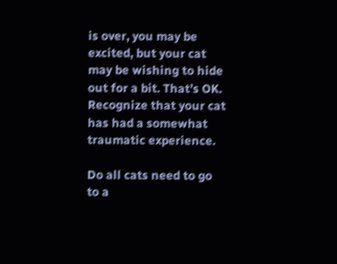is over, you may be excited, but your cat may be wishing to hide out for a bit. That’s OK. Recognize that your cat has had a somewhat traumatic experience.

Do all cats need to go to a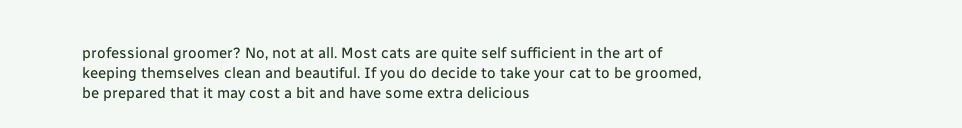professional groomer? No, not at all. Most cats are quite self sufficient in the art of keeping themselves clean and beautiful. If you do decide to take your cat to be groomed, be prepared that it may cost a bit and have some extra delicious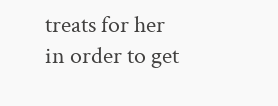treats for her in order to get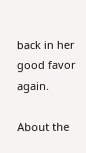back in her good favor again.

About the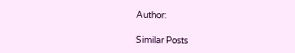Author:

Similar Posts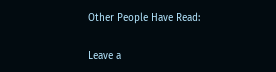Other People Have Read:

Leave a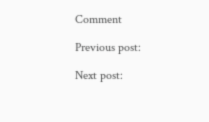Comment

Previous post:

Next post: